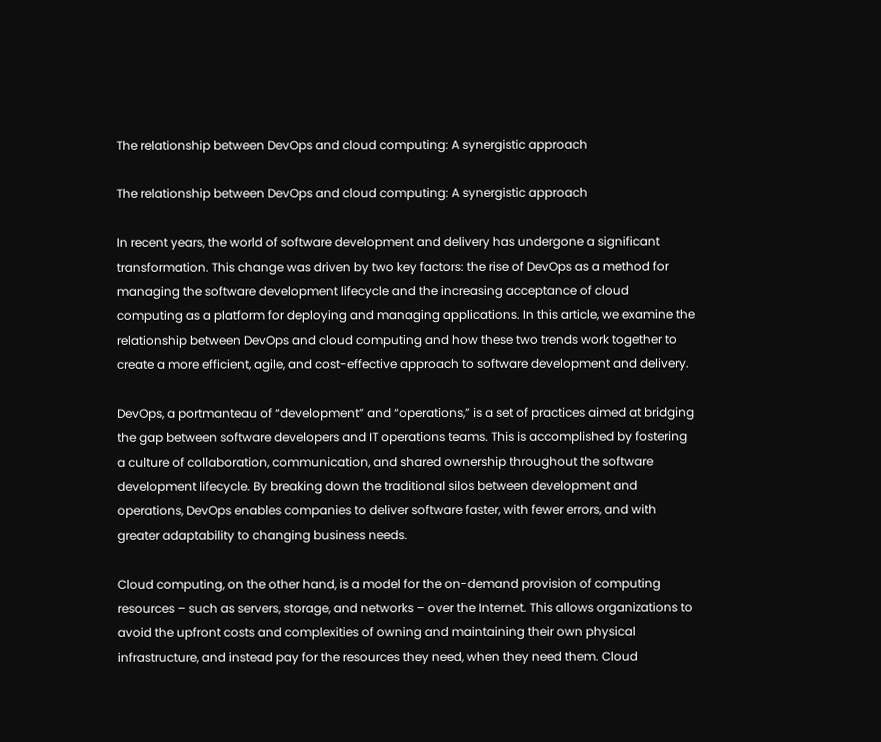The relationship between DevOps and cloud computing: A synergistic approach

The relationship between DevOps and cloud computing: A synergistic approach

In recent years, the world of software development and delivery has undergone a significant transformation. This change was driven by two key factors: the rise of DevOps as a method for managing the software development lifecycle and the increasing acceptance of cloud computing as a platform for deploying and managing applications. In this article, we examine the relationship between DevOps and cloud computing and how these two trends work together to create a more efficient, agile, and cost-effective approach to software development and delivery.

DevOps, a portmanteau of “development” and “operations,” is a set of practices aimed at bridging the gap between software developers and IT operations teams. This is accomplished by fostering a culture of collaboration, communication, and shared ownership throughout the software development lifecycle. By breaking down the traditional silos between development and operations, DevOps enables companies to deliver software faster, with fewer errors, and with greater adaptability to changing business needs.

Cloud computing, on the other hand, is a model for the on-demand provision of computing resources – such as servers, storage, and networks – over the Internet. This allows organizations to avoid the upfront costs and complexities of owning and maintaining their own physical infrastructure, and instead pay for the resources they need, when they need them. Cloud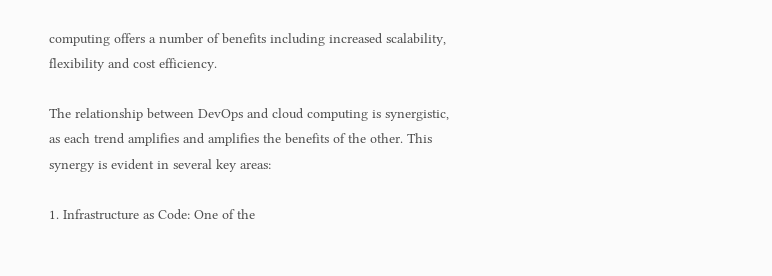computing offers a number of benefits including increased scalability, flexibility and cost efficiency.

The relationship between DevOps and cloud computing is synergistic, as each trend amplifies and amplifies the benefits of the other. This synergy is evident in several key areas:

1. Infrastructure as Code: One of the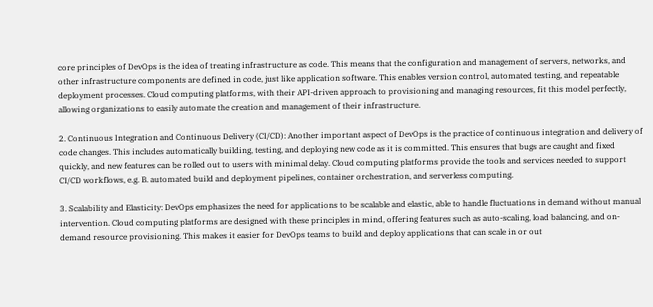core principles of DevOps is the idea of treating infrastructure as code. This means that the configuration and management of servers, networks, and other infrastructure components are defined in code, just like application software. This enables version control, automated testing, and repeatable deployment processes. Cloud computing platforms, with their API-driven approach to provisioning and managing resources, fit this model perfectly, allowing organizations to easily automate the creation and management of their infrastructure.

2. Continuous Integration and Continuous Delivery (CI/CD): Another important aspect of DevOps is the practice of continuous integration and delivery of code changes. This includes automatically building, testing, and deploying new code as it is committed. This ensures that bugs are caught and fixed quickly, and new features can be rolled out to users with minimal delay. Cloud computing platforms provide the tools and services needed to support CI/CD workflows, e.g. B. automated build and deployment pipelines, container orchestration, and serverless computing.

3. Scalability and Elasticity: DevOps emphasizes the need for applications to be scalable and elastic, able to handle fluctuations in demand without manual intervention. Cloud computing platforms are designed with these principles in mind, offering features such as auto-scaling, load balancing, and on-demand resource provisioning. This makes it easier for DevOps teams to build and deploy applications that can scale in or out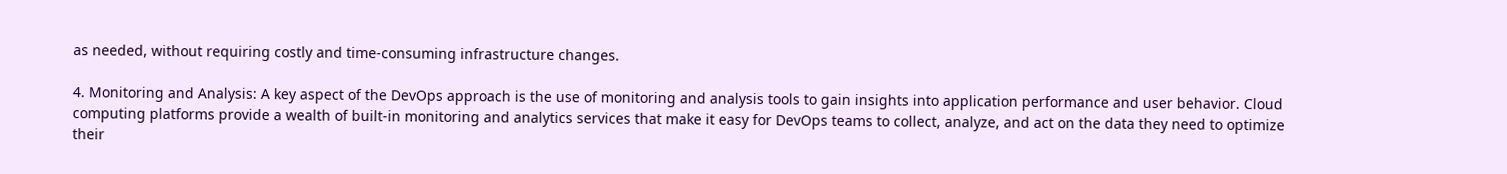as needed, without requiring costly and time-consuming infrastructure changes.

4. Monitoring and Analysis: A key aspect of the DevOps approach is the use of monitoring and analysis tools to gain insights into application performance and user behavior. Cloud computing platforms provide a wealth of built-in monitoring and analytics services that make it easy for DevOps teams to collect, analyze, and act on the data they need to optimize their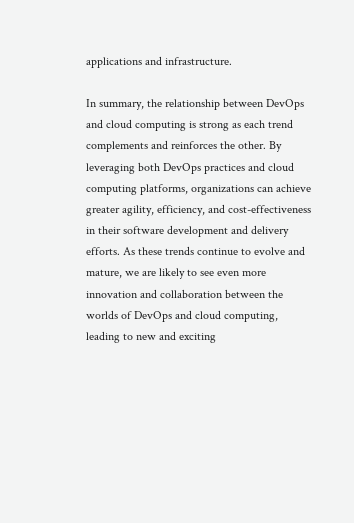applications and infrastructure.

In summary, the relationship between DevOps and cloud computing is strong as each trend complements and reinforces the other. By leveraging both DevOps practices and cloud computing platforms, organizations can achieve greater agility, efficiency, and cost-effectiveness in their software development and delivery efforts. As these trends continue to evolve and mature, we are likely to see even more innovation and collaboration between the worlds of DevOps and cloud computing, leading to new and exciting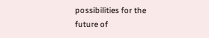possibilities for the future of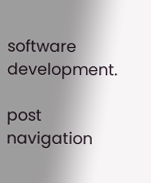software development.

post navigation